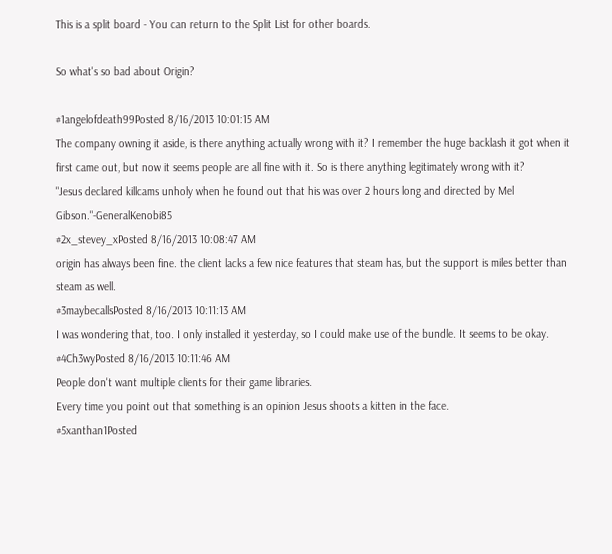This is a split board - You can return to the Split List for other boards.

So what's so bad about Origin?

#1angelofdeath99Posted 8/16/2013 10:01:15 AM
The company owning it aside, is there anything actually wrong with it? I remember the huge backlash it got when it first came out, but now it seems people are all fine with it. So is there anything legitimately wrong with it?
"Jesus declared killcams unholy when he found out that his was over 2 hours long and directed by Mel Gibson."-GeneralKenobi85
#2x_stevey_xPosted 8/16/2013 10:08:47 AM
origin has always been fine. the client lacks a few nice features that steam has, but the support is miles better than steam as well.
#3maybecallsPosted 8/16/2013 10:11:13 AM
I was wondering that, too. I only installed it yesterday, so I could make use of the bundle. It seems to be okay.
#4Ch3wyPosted 8/16/2013 10:11:46 AM
People don't want multiple clients for their game libraries.
Every time you point out that something is an opinion Jesus shoots a kitten in the face.
#5xanthan1Posted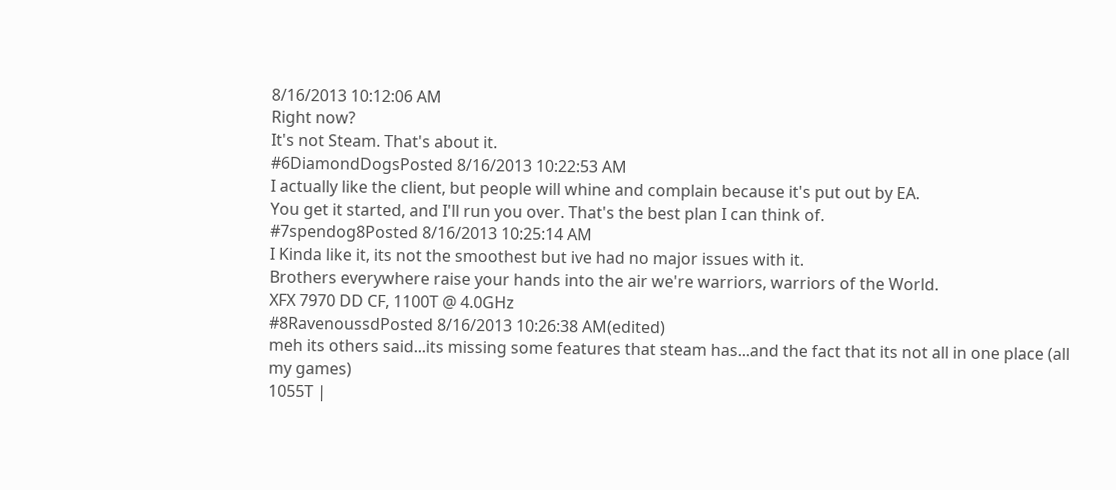8/16/2013 10:12:06 AM
Right now?
It's not Steam. That's about it.
#6DiamondDogsPosted 8/16/2013 10:22:53 AM
I actually like the client, but people will whine and complain because it's put out by EA.
You get it started, and I'll run you over. That's the best plan I can think of.
#7spendog8Posted 8/16/2013 10:25:14 AM
I Kinda like it, its not the smoothest but ive had no major issues with it.
Brothers everywhere raise your hands into the air we're warriors, warriors of the World.
XFX 7970 DD CF, 1100T @ 4.0GHz
#8RavenoussdPosted 8/16/2013 10:26:38 AM(edited)
meh its others said...its missing some features that steam has...and the fact that its not all in one place (all my games)
1055T |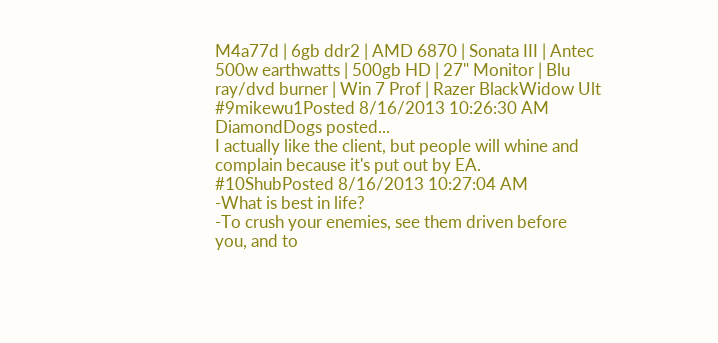M4a77d | 6gb ddr2 | AMD 6870 | Sonata III | Antec 500w earthwatts | 500gb HD | 27" Monitor | Blu ray/dvd burner | Win 7 Prof | Razer BlackWidow Ult
#9mikewu1Posted 8/16/2013 10:26:30 AM
DiamondDogs posted...
I actually like the client, but people will whine and complain because it's put out by EA.
#10ShubPosted 8/16/2013 10:27:04 AM
-What is best in life?
-To crush your enemies, see them driven before you, and to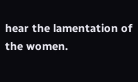hear the lamentation of the women.